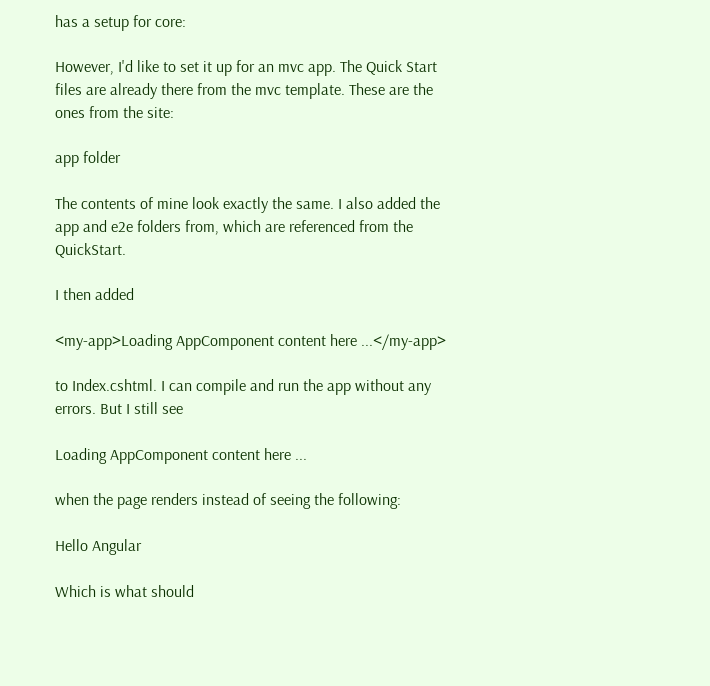has a setup for core:

However, I'd like to set it up for an mvc app. The Quick Start files are already there from the mvc template. These are the ones from the site:

app folder

The contents of mine look exactly the same. I also added the app and e2e folders from, which are referenced from the QuickStart.

I then added

<my-app>Loading AppComponent content here ...</my-app>

to Index.cshtml. I can compile and run the app without any errors. But I still see

Loading AppComponent content here ...

when the page renders instead of seeing the following:

Hello Angular

Which is what should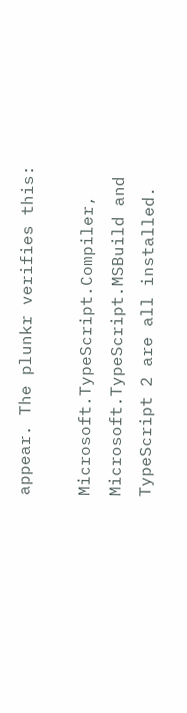appear. The plunkr verifies this:

Microsoft.TypeScript.Compiler, Microsoft.TypeScript.MSBuild and TypeScript 2 are all installed.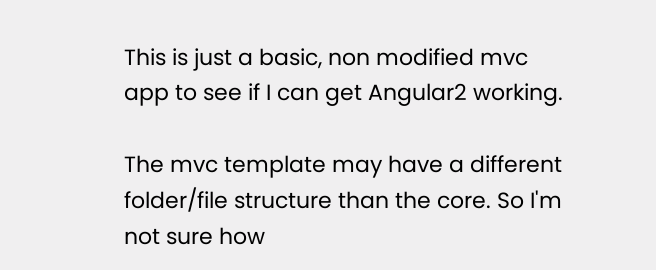This is just a basic, non modified mvc app to see if I can get Angular2 working.

The mvc template may have a different folder/file structure than the core. So I'm not sure how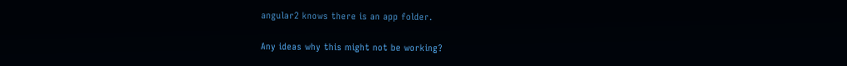angular2 knows there is an app folder.

Any ideas why this might not be working?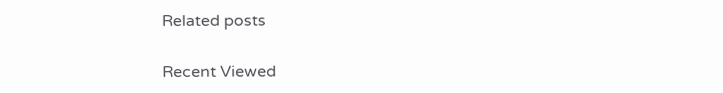Related posts

Recent Viewed